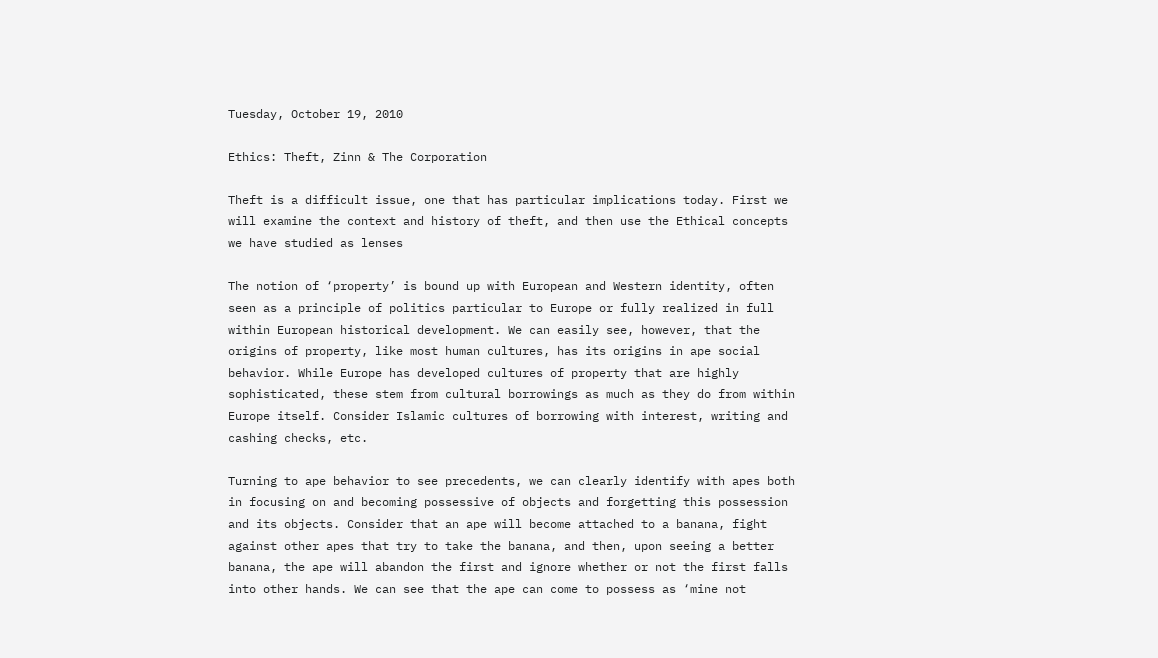Tuesday, October 19, 2010

Ethics: Theft, Zinn & The Corporation

Theft is a difficult issue, one that has particular implications today. First we will examine the context and history of theft, and then use the Ethical concepts we have studied as lenses

The notion of ‘property’ is bound up with European and Western identity, often seen as a principle of politics particular to Europe or fully realized in full within European historical development. We can easily see, however, that the origins of property, like most human cultures, has its origins in ape social behavior. While Europe has developed cultures of property that are highly sophisticated, these stem from cultural borrowings as much as they do from within Europe itself. Consider Islamic cultures of borrowing with interest, writing and cashing checks, etc.

Turning to ape behavior to see precedents, we can clearly identify with apes both in focusing on and becoming possessive of objects and forgetting this possession and its objects. Consider that an ape will become attached to a banana, fight against other apes that try to take the banana, and then, upon seeing a better banana, the ape will abandon the first and ignore whether or not the first falls into other hands. We can see that the ape can come to possess as ‘mine not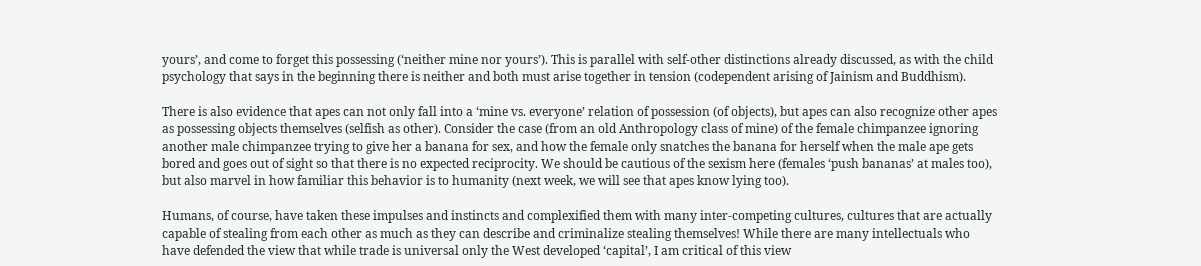yours’, and come to forget this possessing (‘neither mine nor yours’). This is parallel with self-other distinctions already discussed, as with the child psychology that says in the beginning there is neither and both must arise together in tension (codependent arising of Jainism and Buddhism).

There is also evidence that apes can not only fall into a ‘mine vs. everyone’ relation of possession (of objects), but apes can also recognize other apes as possessing objects themselves (selfish as other). Consider the case (from an old Anthropology class of mine) of the female chimpanzee ignoring another male chimpanzee trying to give her a banana for sex, and how the female only snatches the banana for herself when the male ape gets bored and goes out of sight so that there is no expected reciprocity. We should be cautious of the sexism here (females ‘push bananas’ at males too), but also marvel in how familiar this behavior is to humanity (next week, we will see that apes know lying too).

Humans, of course, have taken these impulses and instincts and complexified them with many inter-competing cultures, cultures that are actually capable of stealing from each other as much as they can describe and criminalize stealing themselves! While there are many intellectuals who have defended the view that while trade is universal only the West developed ‘capital’, I am critical of this view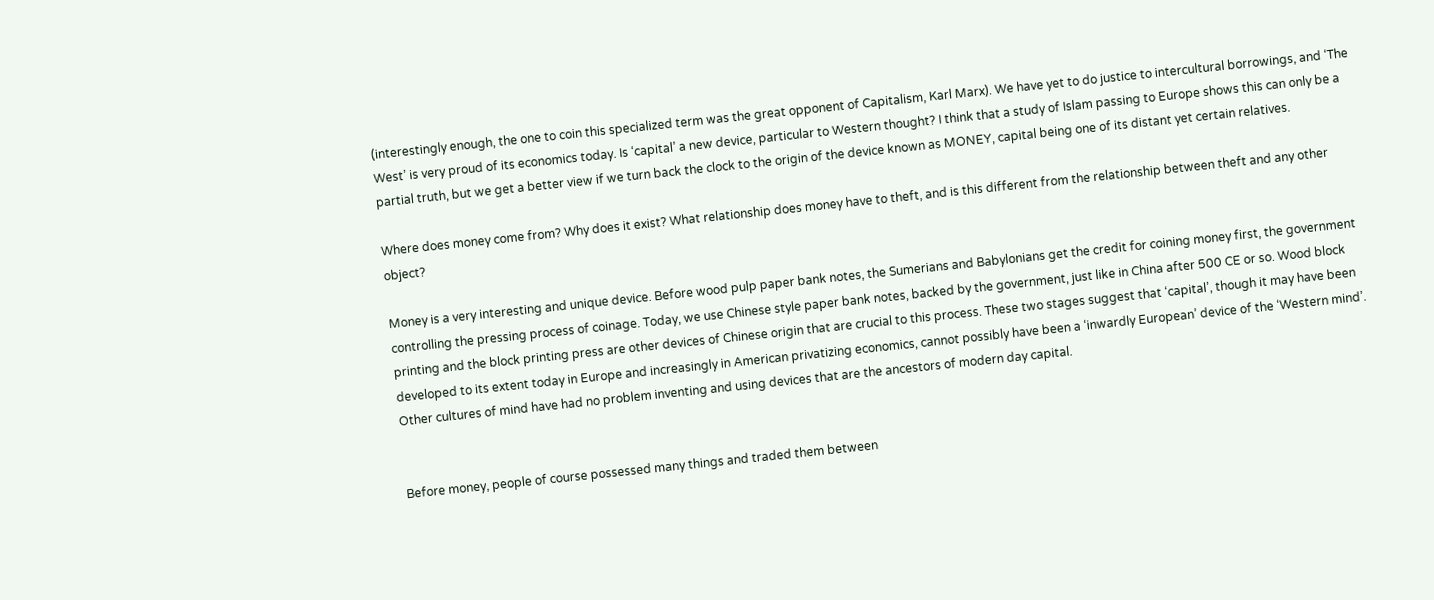(interestingly enough, the one to coin this specialized term was the great opponent of Capitalism, Karl Marx). We have yet to do justice to intercultural borrowings, and ‘The West’ is very proud of its economics today. Is ‘capital’ a new device, particular to Western thought? I think that a study of Islam passing to Europe shows this can only be a partial truth, but we get a better view if we turn back the clock to the origin of the device known as MONEY, capital being one of its distant yet certain relatives.

Where does money come from? Why does it exist? What relationship does money have to theft, and is this different from the relationship between theft and any other object?

Money is a very interesting and unique device. Before wood pulp paper bank notes, the Sumerians and Babylonians get the credit for coining money first, the government controlling the pressing process of coinage. Today, we use Chinese style paper bank notes, backed by the government, just like in China after 500 CE or so. Wood block printing and the block printing press are other devices of Chinese origin that are crucial to this process. These two stages suggest that ‘capital’, though it may have been developed to its extent today in Europe and increasingly in American privatizing economics, cannot possibly have been a ‘inwardly European’ device of the ‘Western mind’. Other cultures of mind have had no problem inventing and using devices that are the ancestors of modern day capital.


Before money, people of course possessed many things and traded them between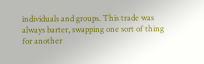individuals and groups. This trade was always barter, swapping one sort of thing for another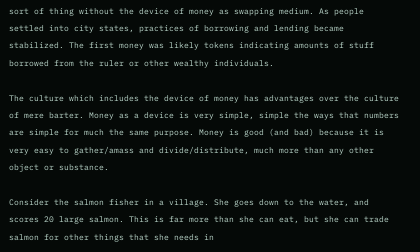sort of thing without the device of money as swapping medium. As people settled into city states, practices of borrowing and lending became stabilized. The first money was likely tokens indicating amounts of stuff borrowed from the ruler or other wealthy individuals.

The culture which includes the device of money has advantages over the culture of mere barter. Money as a device is very simple, simple the ways that numbers are simple for much the same purpose. Money is good (and bad) because it is very easy to gather/amass and divide/distribute, much more than any other object or substance.

Consider the salmon fisher in a village. She goes down to the water, and scores 20 large salmon. This is far more than she can eat, but she can trade salmon for other things that she needs in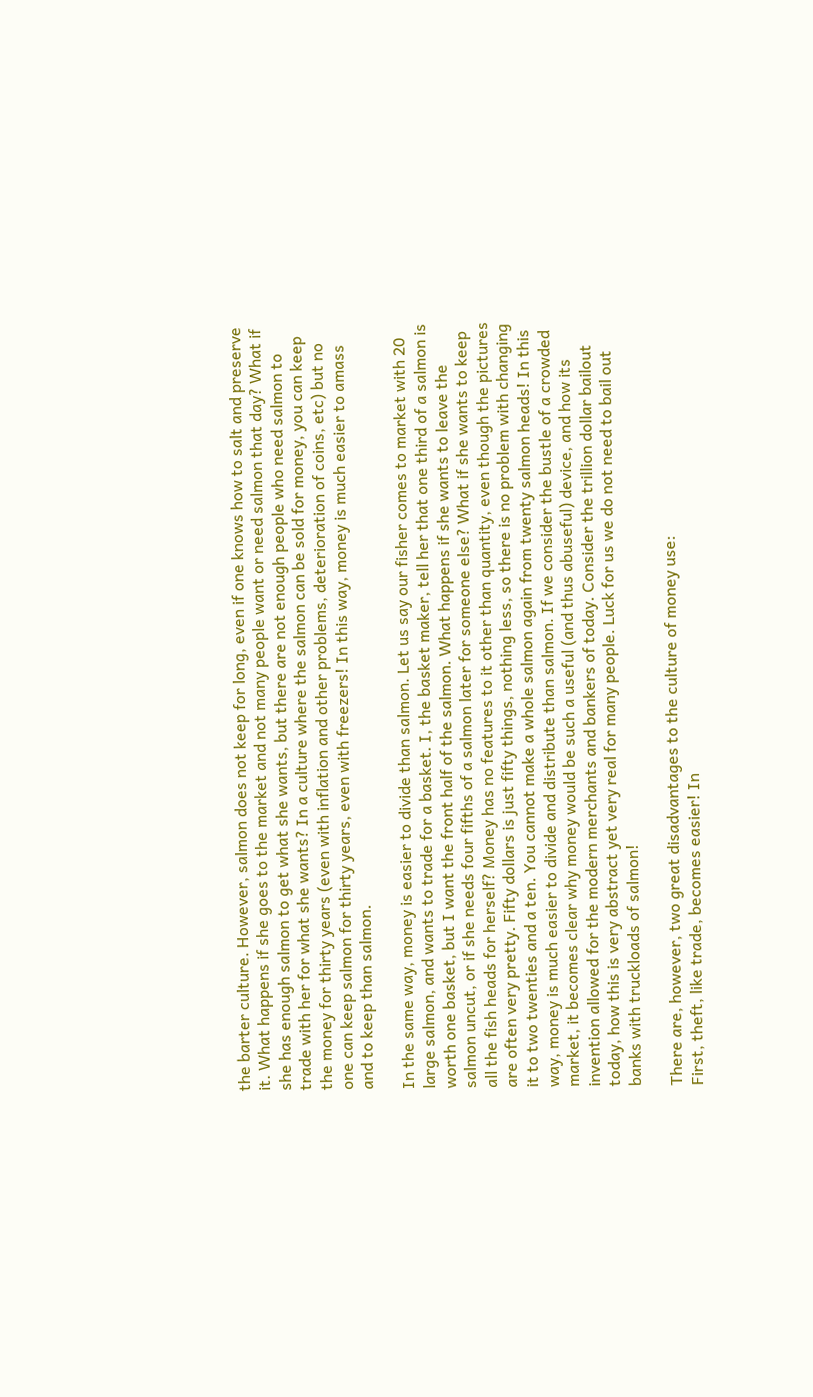the barter culture. However, salmon does not keep for long, even if one knows how to salt and preserve it. What happens if she goes to the market and not many people want or need salmon that day? What if she has enough salmon to get what she wants, but there are not enough people who need salmon to trade with her for what she wants? In a culture where the salmon can be sold for money, you can keep the money for thirty years (even with inflation and other problems, deterioration of coins, etc) but no one can keep salmon for thirty years, even with freezers! In this way, money is much easier to amass and to keep than salmon.

In the same way, money is easier to divide than salmon. Let us say our fisher comes to market with 20 large salmon, and wants to trade for a basket. I, the basket maker, tell her that one third of a salmon is worth one basket, but I want the front half of the salmon. What happens if she wants to leave the salmon uncut, or if she needs four fifths of a salmon later for someone else? What if she wants to keep all the fish heads for herself? Money has no features to it other than quantity, even though the pictures are often very pretty. Fifty dollars is just fifty things, nothing less, so there is no problem with changing it to two twenties and a ten. You cannot make a whole salmon again from twenty salmon heads! In this way, money is much easier to divide and distribute than salmon. If we consider the bustle of a crowded market, it becomes clear why money would be such a useful (and thus abuseful) device, and how its invention allowed for the modern merchants and bankers of today. Consider the trillion dollar bailout today, how this is very abstract yet very real for many people. Luck for us we do not need to bail out banks with truckloads of salmon!

There are, however, two great disadvantages to the culture of money use:
First, theft, like trade, becomes easier! In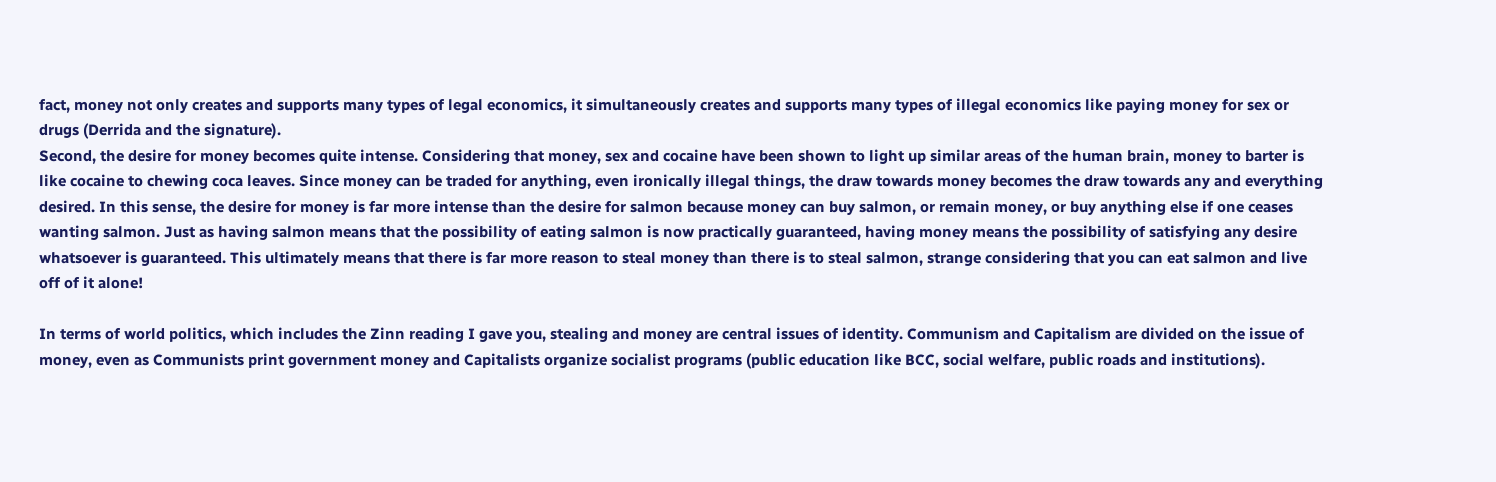fact, money not only creates and supports many types of legal economics, it simultaneously creates and supports many types of illegal economics like paying money for sex or drugs (Derrida and the signature).
Second, the desire for money becomes quite intense. Considering that money, sex and cocaine have been shown to light up similar areas of the human brain, money to barter is like cocaine to chewing coca leaves. Since money can be traded for anything, even ironically illegal things, the draw towards money becomes the draw towards any and everything desired. In this sense, the desire for money is far more intense than the desire for salmon because money can buy salmon, or remain money, or buy anything else if one ceases wanting salmon. Just as having salmon means that the possibility of eating salmon is now practically guaranteed, having money means the possibility of satisfying any desire whatsoever is guaranteed. This ultimately means that there is far more reason to steal money than there is to steal salmon, strange considering that you can eat salmon and live off of it alone!

In terms of world politics, which includes the Zinn reading I gave you, stealing and money are central issues of identity. Communism and Capitalism are divided on the issue of money, even as Communists print government money and Capitalists organize socialist programs (public education like BCC, social welfare, public roads and institutions).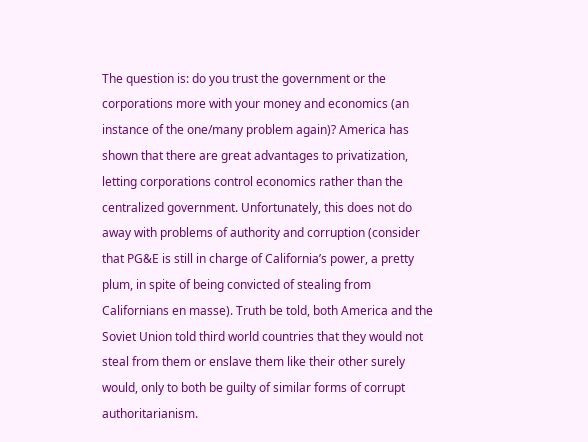The question is: do you trust the government or the corporations more with your money and economics (an instance of the one/many problem again)? America has shown that there are great advantages to privatization, letting corporations control economics rather than the centralized government. Unfortunately, this does not do away with problems of authority and corruption (consider that PG&E is still in charge of California’s power, a pretty plum, in spite of being convicted of stealing from Californians en masse). Truth be told, both America and the Soviet Union told third world countries that they would not steal from them or enslave them like their other surely would, only to both be guilty of similar forms of corrupt authoritarianism.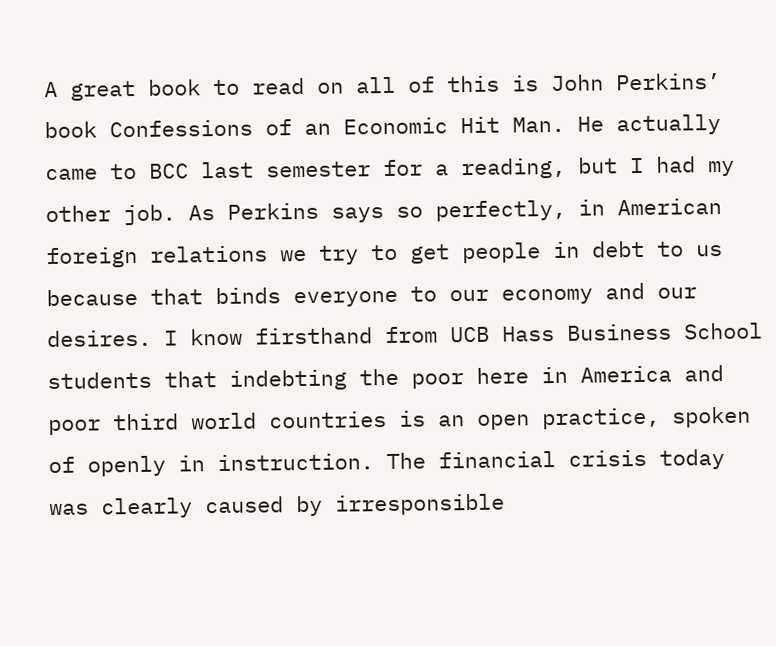A great book to read on all of this is John Perkins’ book Confessions of an Economic Hit Man. He actually came to BCC last semester for a reading, but I had my other job. As Perkins says so perfectly, in American foreign relations we try to get people in debt to us because that binds everyone to our economy and our desires. I know firsthand from UCB Hass Business School students that indebting the poor here in America and poor third world countries is an open practice, spoken of openly in instruction. The financial crisis today was clearly caused by irresponsible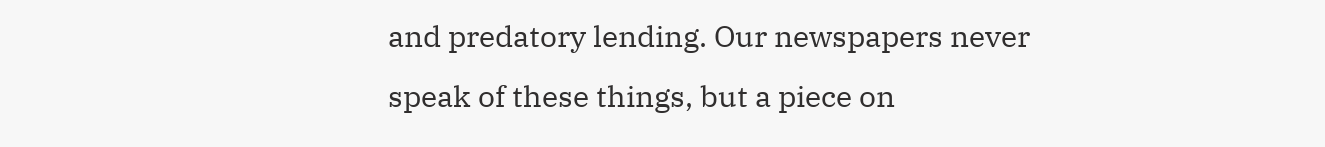and predatory lending. Our newspapers never speak of these things, but a piece on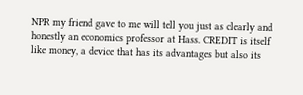NPR my friend gave to me will tell you just as clearly and honestly an economics professor at Hass. CREDIT is itself like money, a device that has its advantages but also its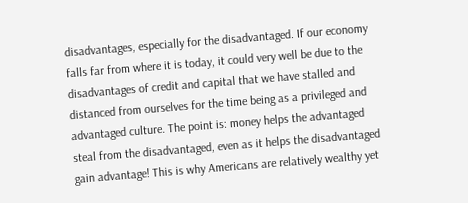disadvantages, especially for the disadvantaged. If our economy falls far from where it is today, it could very well be due to the disadvantages of credit and capital that we have stalled and distanced from ourselves for the time being as a privileged and advantaged culture. The point is: money helps the advantaged steal from the disadvantaged, even as it helps the disadvantaged gain advantage! This is why Americans are relatively wealthy yet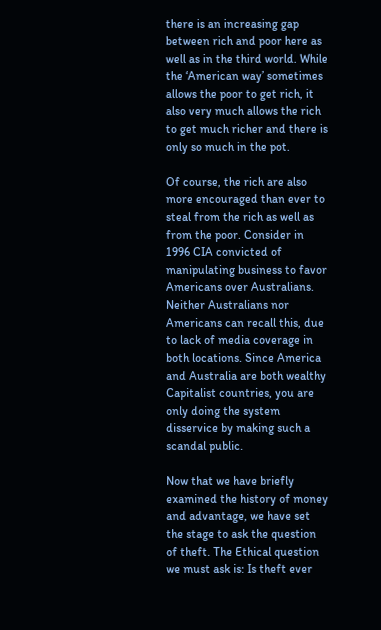there is an increasing gap between rich and poor here as well as in the third world. While the ‘American way’ sometimes allows the poor to get rich, it also very much allows the rich to get much richer and there is only so much in the pot.

Of course, the rich are also more encouraged than ever to steal from the rich as well as from the poor. Consider in 1996 CIA convicted of manipulating business to favor Americans over Australians. Neither Australians nor Americans can recall this, due to lack of media coverage in both locations. Since America and Australia are both wealthy Capitalist countries, you are only doing the system disservice by making such a scandal public.

Now that we have briefly examined the history of money and advantage, we have set the stage to ask the question of theft. The Ethical question we must ask is: Is theft ever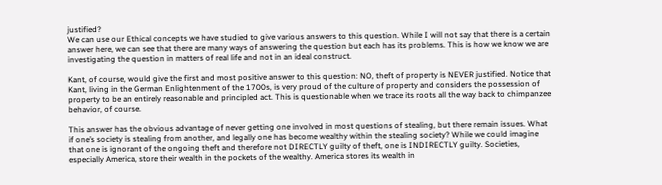justified?
We can use our Ethical concepts we have studied to give various answers to this question. While I will not say that there is a certain answer here, we can see that there are many ways of answering the question but each has its problems. This is how we know we are investigating the question in matters of real life and not in an ideal construct.

Kant, of course, would give the first and most positive answer to this question: NO, theft of property is NEVER justified. Notice that Kant, living in the German Enlightenment of the 1700s, is very proud of the culture of property and considers the possession of property to be an entirely reasonable and principled act. This is questionable when we trace its roots all the way back to chimpanzee behavior, of course.

This answer has the obvious advantage of never getting one involved in most questions of stealing, but there remain issues. What if one’s society is stealing from another, and legally one has become wealthy within the stealing society? While we could imagine that one is ignorant of the ongoing theft and therefore not DIRECTLY guilty of theft, one is INDIRECTLY guilty. Societies, especially America, store their wealth in the pockets of the wealthy. America stores its wealth in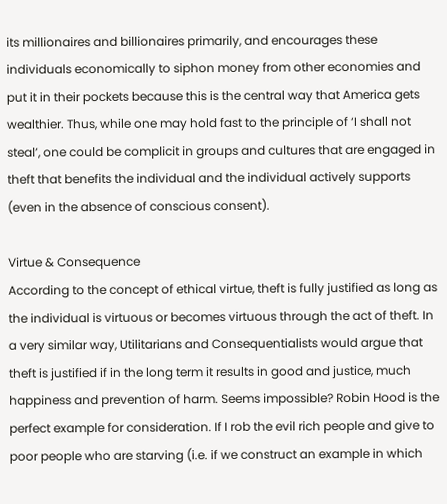its millionaires and billionaires primarily, and encourages these individuals economically to siphon money from other economies and put it in their pockets because this is the central way that America gets wealthier. Thus, while one may hold fast to the principle of ‘I shall not steal’, one could be complicit in groups and cultures that are engaged in theft that benefits the individual and the individual actively supports (even in the absence of conscious consent).

Virtue & Consequence
According to the concept of ethical virtue, theft is fully justified as long as the individual is virtuous or becomes virtuous through the act of theft. In a very similar way, Utilitarians and Consequentialists would argue that theft is justified if in the long term it results in good and justice, much happiness and prevention of harm. Seems impossible? Robin Hood is the perfect example for consideration. If I rob the evil rich people and give to poor people who are starving (i.e. if we construct an example in which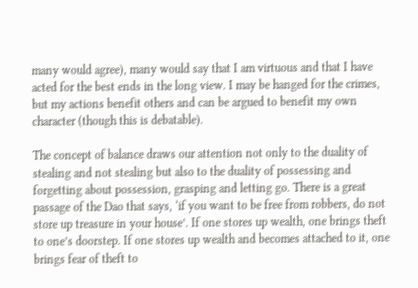many would agree), many would say that I am virtuous and that I have acted for the best ends in the long view. I may be hanged for the crimes, but my actions benefit others and can be argued to benefit my own character (though this is debatable).

The concept of balance draws our attention not only to the duality of stealing and not stealing but also to the duality of possessing and forgetting about possession, grasping and letting go. There is a great passage of the Dao that says, ‘if you want to be free from robbers, do not store up treasure in your house’. If one stores up wealth, one brings theft to one’s doorstep. If one stores up wealth and becomes attached to it, one brings fear of theft to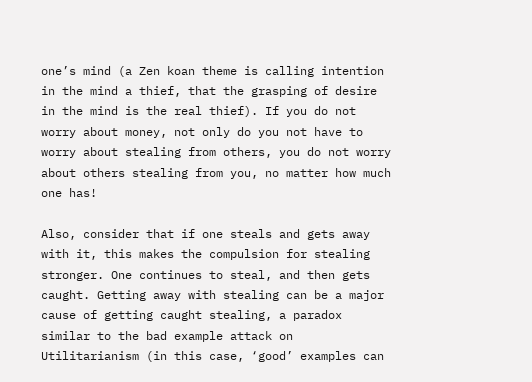one’s mind (a Zen koan theme is calling intention in the mind a thief, that the grasping of desire in the mind is the real thief). If you do not worry about money, not only do you not have to worry about stealing from others, you do not worry about others stealing from you, no matter how much one has!

Also, consider that if one steals and gets away with it, this makes the compulsion for stealing stronger. One continues to steal, and then gets caught. Getting away with stealing can be a major cause of getting caught stealing, a paradox similar to the bad example attack on Utilitarianism (in this case, ‘good’ examples can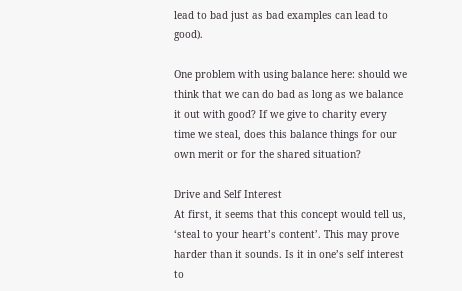lead to bad just as bad examples can lead to good).

One problem with using balance here: should we think that we can do bad as long as we balance it out with good? If we give to charity every time we steal, does this balance things for our own merit or for the shared situation?

Drive and Self Interest
At first, it seems that this concept would tell us, ‘steal to your heart’s content’. This may prove harder than it sounds. Is it in one’s self interest to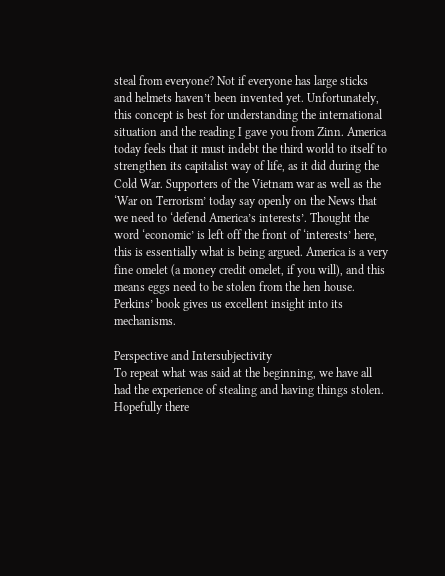steal from everyone? Not if everyone has large sticks and helmets haven’t been invented yet. Unfortunately, this concept is best for understanding the international situation and the reading I gave you from Zinn. America today feels that it must indebt the third world to itself to strengthen its capitalist way of life, as it did during the Cold War. Supporters of the Vietnam war as well as the ‘War on Terrorism’ today say openly on the News that we need to ‘defend America’s interests’. Thought the word ‘economic’ is left off the front of ‘interests’ here, this is essentially what is being argued. America is a very fine omelet (a money credit omelet, if you will), and this means eggs need to be stolen from the hen house. Perkins’ book gives us excellent insight into its mechanisms.

Perspective and Intersubjectivity
To repeat what was said at the beginning, we have all had the experience of stealing and having things stolen. Hopefully there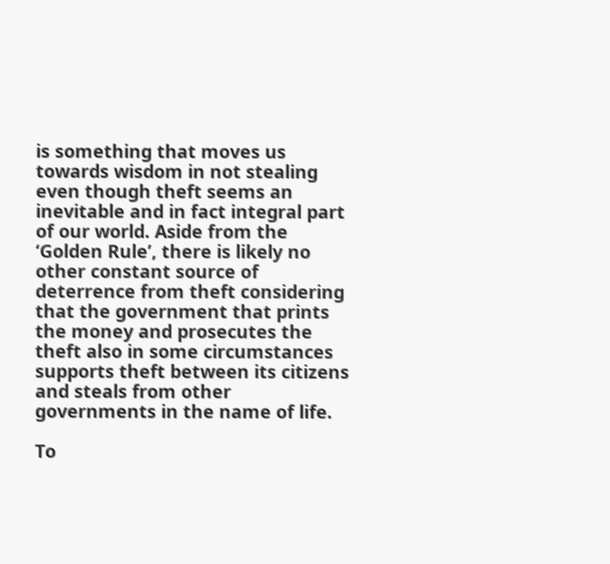is something that moves us towards wisdom in not stealing even though theft seems an inevitable and in fact integral part of our world. Aside from the ‘Golden Rule’, there is likely no other constant source of deterrence from theft considering that the government that prints the money and prosecutes the theft also in some circumstances supports theft between its citizens and steals from other governments in the name of life.

To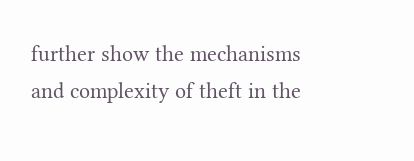further show the mechanisms and complexity of theft in the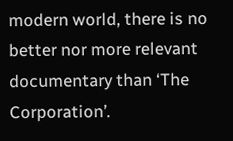modern world, there is no better nor more relevant documentary than ‘The Corporation’.